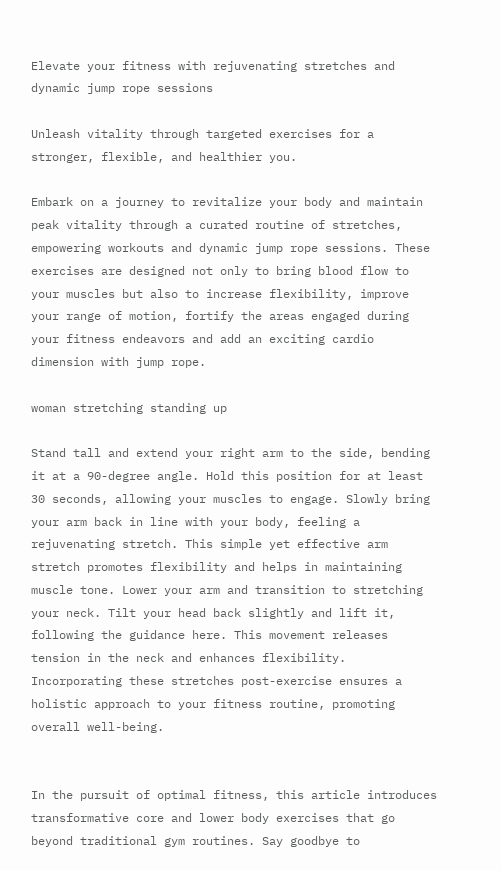Elevate your fitness with rejuvenating stretches and dynamic jump rope sessions

Unleash vitality through targeted exercises for a stronger, flexible, and healthier you.

Embark on a journey to revitalize your body and maintain peak vitality through a curated routine of stretches, empowering workouts and dynamic jump rope sessions. These exercises are designed not only to bring blood flow to your muscles but also to increase flexibility, improve your range of motion, fortify the areas engaged during your fitness endeavors and add an exciting cardio dimension with jump rope.

woman stretching standing up

Stand tall and extend your right arm to the side, bending it at a 90-degree angle. Hold this position for at least 30 seconds, allowing your muscles to engage. Slowly bring your arm back in line with your body, feeling a rejuvenating stretch. This simple yet effective arm stretch promotes flexibility and helps in maintaining muscle tone. Lower your arm and transition to stretching your neck. Tilt your head back slightly and lift it, following the guidance here. This movement releases tension in the neck and enhances flexibility. Incorporating these stretches post-exercise ensures a holistic approach to your fitness routine, promoting overall well-being.


In the pursuit of optimal fitness, this article introduces transformative core and lower body exercises that go beyond traditional gym routines. Say goodbye to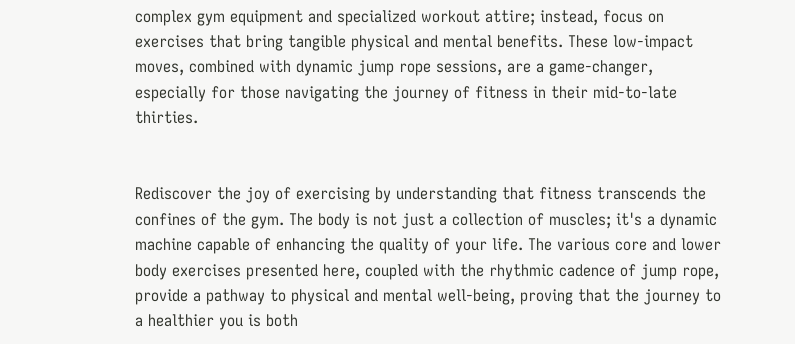complex gym equipment and specialized workout attire; instead, focus on exercises that bring tangible physical and mental benefits. These low-impact moves, combined with dynamic jump rope sessions, are a game-changer, especially for those navigating the journey of fitness in their mid-to-late thirties.


Rediscover the joy of exercising by understanding that fitness transcends the confines of the gym. The body is not just a collection of muscles; it's a dynamic machine capable of enhancing the quality of your life. The various core and lower body exercises presented here, coupled with the rhythmic cadence of jump rope, provide a pathway to physical and mental well-being, proving that the journey to a healthier you is both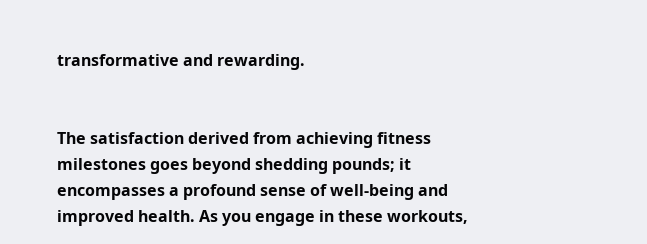transformative and rewarding.


The satisfaction derived from achieving fitness milestones goes beyond shedding pounds; it encompasses a profound sense of well-being and improved health. As you engage in these workouts,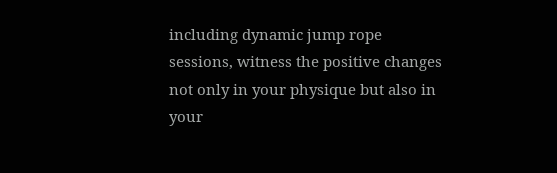including dynamic jump rope sessions, witness the positive changes not only in your physique but also in your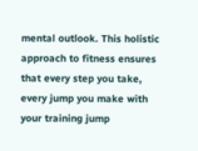mental outlook. This holistic approach to fitness ensures that every step you take, every jump you make with your training jump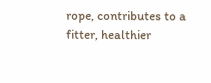rope, contributes to a fitter, healthier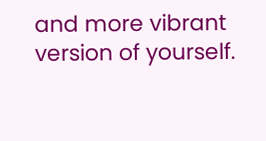and more vibrant version of yourself.